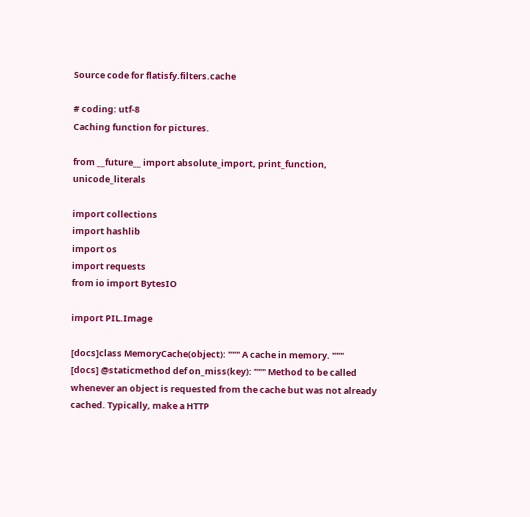Source code for flatisfy.filters.cache

# coding: utf-8
Caching function for pictures.

from __future__ import absolute_import, print_function, unicode_literals

import collections
import hashlib
import os
import requests
from io import BytesIO

import PIL.Image

[docs]class MemoryCache(object): """ A cache in memory. """
[docs] @staticmethod def on_miss(key): """ Method to be called whenever an object is requested from the cache but was not already cached. Typically, make a HTTP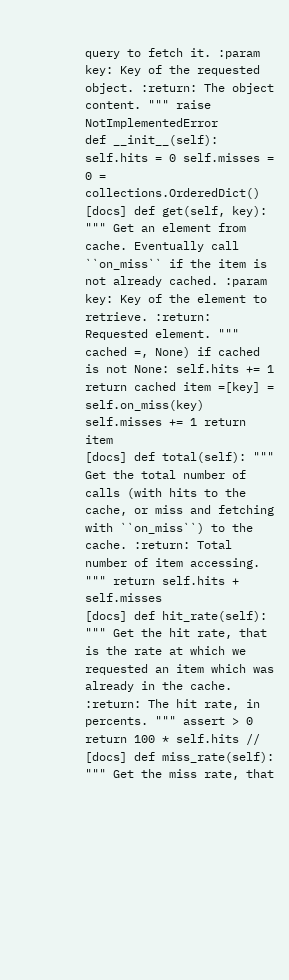query to fetch it. :param key: Key of the requested object. :return: The object content. """ raise NotImplementedError
def __init__(self): self.hits = 0 self.misses = 0 = collections.OrderedDict()
[docs] def get(self, key): """ Get an element from cache. Eventually call ``on_miss`` if the item is not already cached. :param key: Key of the element to retrieve. :return: Requested element. """ cached =, None) if cached is not None: self.hits += 1 return cached item =[key] = self.on_miss(key) self.misses += 1 return item
[docs] def total(self): """ Get the total number of calls (with hits to the cache, or miss and fetching with ``on_miss``) to the cache. :return: Total number of item accessing. """ return self.hits + self.misses
[docs] def hit_rate(self): """ Get the hit rate, that is the rate at which we requested an item which was already in the cache. :return: The hit rate, in percents. """ assert > 0 return 100 * self.hits //
[docs] def miss_rate(self): """ Get the miss rate, that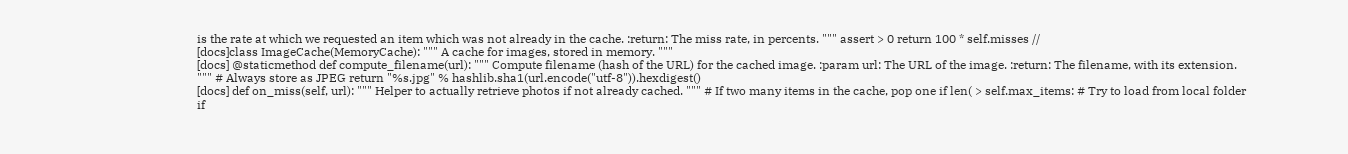is the rate at which we requested an item which was not already in the cache. :return: The miss rate, in percents. """ assert > 0 return 100 * self.misses //
[docs]class ImageCache(MemoryCache): """ A cache for images, stored in memory. """
[docs] @staticmethod def compute_filename(url): """ Compute filename (hash of the URL) for the cached image. :param url: The URL of the image. :return: The filename, with its extension. """ # Always store as JPEG return "%s.jpg" % hashlib.sha1(url.encode("utf-8")).hexdigest()
[docs] def on_miss(self, url): """ Helper to actually retrieve photos if not already cached. """ # If two many items in the cache, pop one if len( > self.max_items: # Try to load from local folder if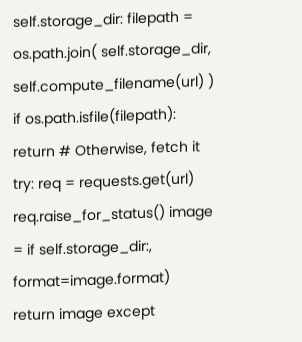self.storage_dir: filepath = os.path.join( self.storage_dir, self.compute_filename(url) ) if os.path.isfile(filepath): return # Otherwise, fetch it try: req = requests.get(url) req.raise_for_status() image = if self.storage_dir:, format=image.format) return image except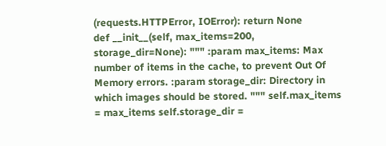(requests.HTTPError, IOError): return None
def __init__(self, max_items=200, storage_dir=None): """ :param max_items: Max number of items in the cache, to prevent Out Of Memory errors. :param storage_dir: Directory in which images should be stored. """ self.max_items = max_items self.storage_dir =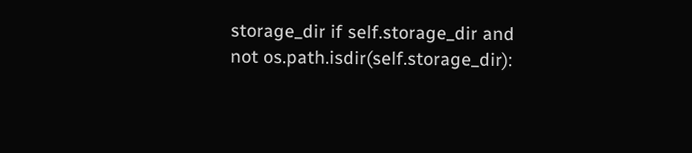storage_dir if self.storage_dir and not os.path.isdir(self.storage_dir):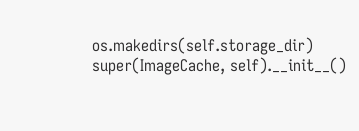os.makedirs(self.storage_dir) super(ImageCache, self).__init__()